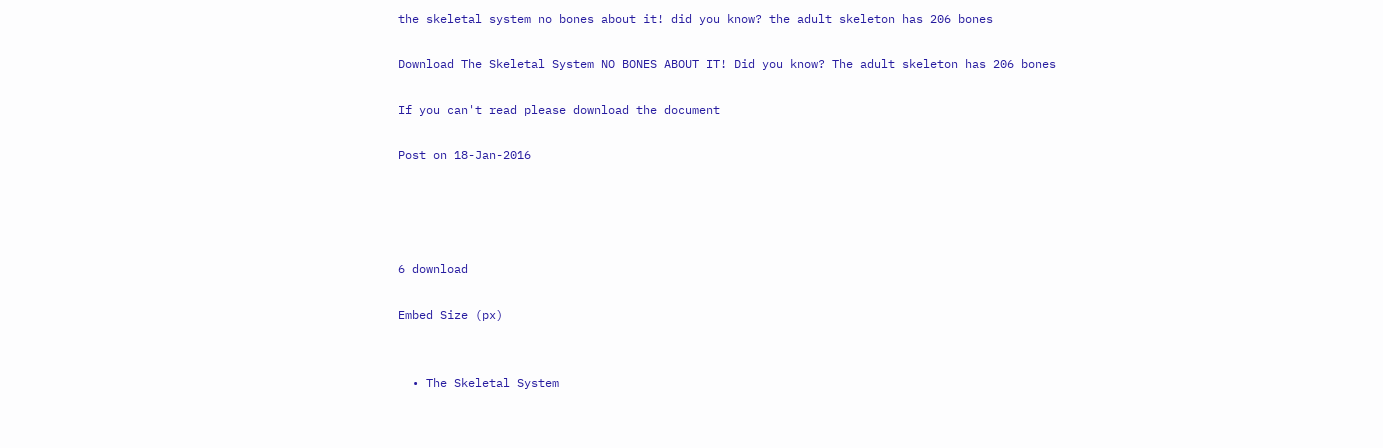the skeletal system no bones about it! did you know? the adult skeleton has 206 bones

Download The Skeletal System NO BONES ABOUT IT! Did you know? The adult skeleton has 206 bones

If you can't read please download the document

Post on 18-Jan-2016




6 download

Embed Size (px)


  • The Skeletal System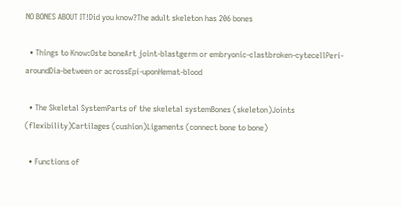NO BONES ABOUT IT!Did you know?The adult skeleton has 206 bones

  • Things to Know:Oste boneArt joint-blastgerm or embryonic-clastbroken-cytecellPeri-aroundDia-between or acrossEpi-uponHemat-blood

  • The Skeletal SystemParts of the skeletal systemBones (skeleton)Joints (flexibility)Cartilages (cushion)Ligaments (connect bone to bone)

  • Functions of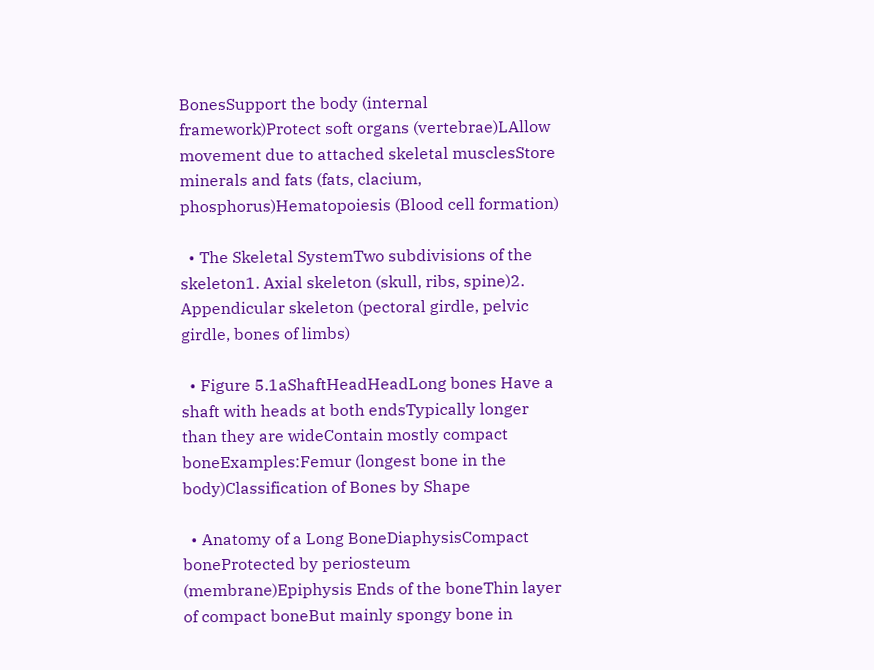BonesSupport the body (internal framework)Protect soft organs (vertebrae)LAllow movement due to attached skeletal musclesStore minerals and fats (fats, clacium, phosphorus)Hematopoiesis (Blood cell formation)

  • The Skeletal SystemTwo subdivisions of the skeleton1. Axial skeleton (skull, ribs, spine)2. Appendicular skeleton (pectoral girdle, pelvic girdle, bones of limbs)

  • Figure 5.1aShaftHeadHeadLong bones Have a shaft with heads at both endsTypically longer than they are wideContain mostly compact boneExamples:Femur (longest bone in the body)Classification of Bones by Shape

  • Anatomy of a Long BoneDiaphysisCompact boneProtected by periosteum (membrane)Epiphysis Ends of the boneThin layer of compact boneBut mainly spongy bone in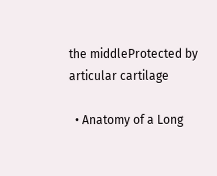the middleProtected by articular cartilage

  • Anatomy of a Long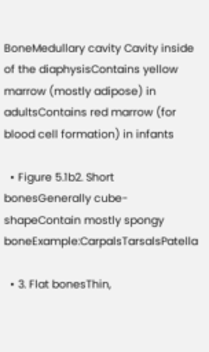BoneMedullary cavity Cavity inside of the diaphysisContains yellow marrow (mostly adipose) in adultsContains red marrow (for blood cell formation) in infants

  • Figure 5.1b2. Short bonesGenerally cube-shapeContain mostly spongy boneExample:CarpalsTarsalsPatella

  • 3. Flat bonesThin,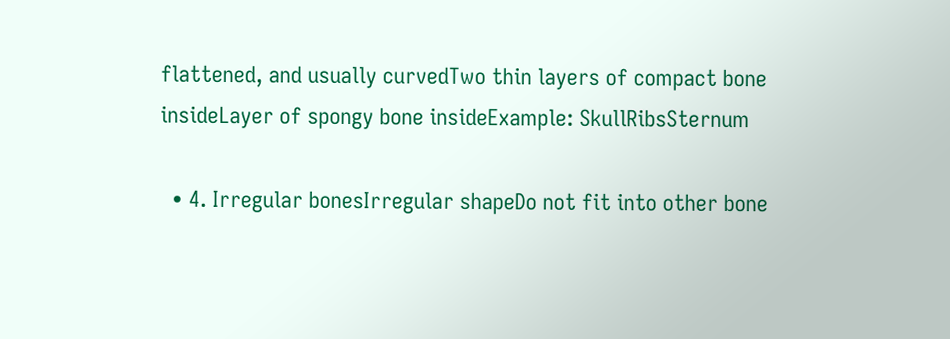flattened, and usually curvedTwo thin layers of compact bone insideLayer of spongy bone insideExample: SkullRibsSternum

  • 4. Irregular bonesIrregular shapeDo not fit into other bone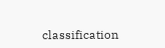classification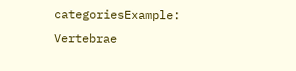categoriesExample: Vertebrae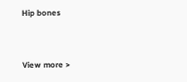Hip bones


View more >